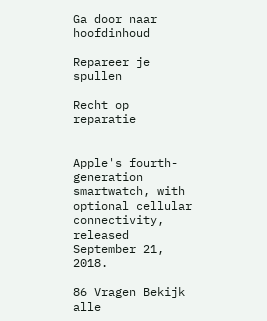Ga door naar hoofdinhoud

Repareer je spullen

Recht op reparatie


Apple's fourth-generation smartwatch, with optional cellular connectivity, released September 21, 2018.

86 Vragen Bekijk alle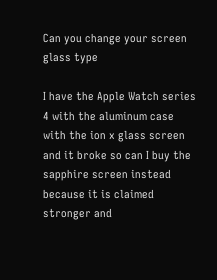Can you change your screen glass type

I have the Apple Watch series 4 with the aluminum case with the ion x glass screen and it broke so can I buy the sapphire screen instead because it is claimed stronger and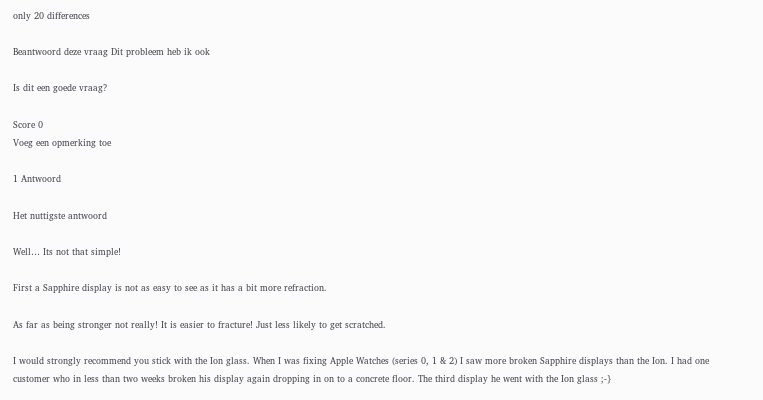only 20 differences

Beantwoord deze vraag Dit probleem heb ik ook

Is dit een goede vraag?

Score 0
Voeg een opmerking toe

1 Antwoord

Het nuttigste antwoord

Well… Its not that simple!

First a Sapphire display is not as easy to see as it has a bit more refraction.

As far as being stronger not really! It is easier to fracture! Just less likely to get scratched.

I would strongly recommend you stick with the Ion glass. When I was fixing Apple Watches (series 0, 1 & 2) I saw more broken Sapphire displays than the Ion. I had one customer who in less than two weeks broken his display again dropping in on to a concrete floor. The third display he went with the Ion glass ;-}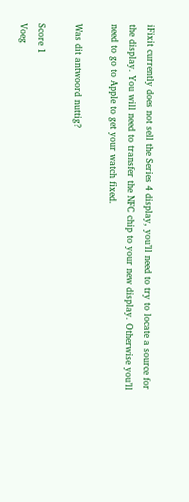iFixit currently does not sell the Series 4 display, you’ll need to try to locate a source for the display. You will need to transfer the NFC chip to your new display. Otherwise you’ll need to go to Apple to get your watch fixed.

Was dit antwoord nuttig?

Score 1
Voeg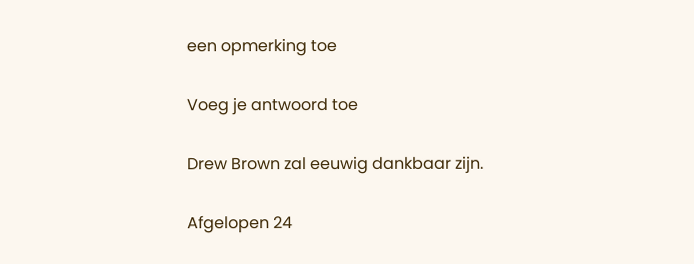een opmerking toe

Voeg je antwoord toe

Drew Brown zal eeuwig dankbaar zijn.

Afgelopen 24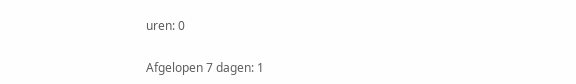uren: 0

Afgelopen 7 dagen: 1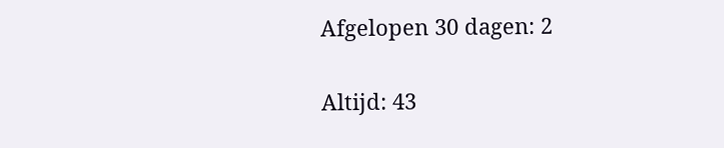Afgelopen 30 dagen: 2

Altijd: 43